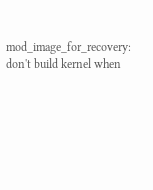mod_image_for_recovery: don't build kernel when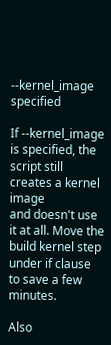--kernel_image specified

If --kernel_image is specified, the script still creates a kernel image
and doesn't use it at all. Move the build kernel step under if clause
to save a few minutes.

Also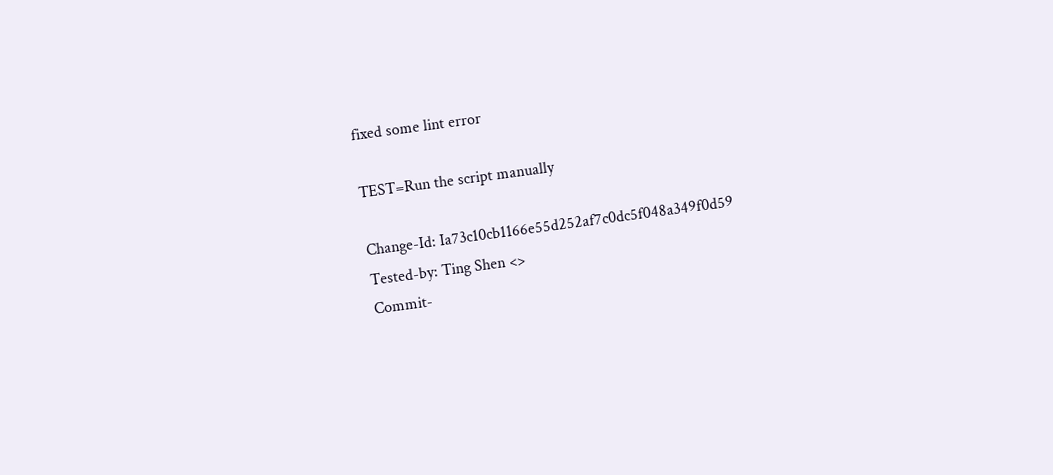fixed some lint error

TEST=Run the script manually

Change-Id: Ia73c10cb1166e55d252af7c0dc5f048a349f0d59
Tested-by: Ting Shen <>
Commit-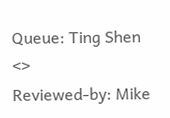Queue: Ting Shen <>
Reviewed-by: Mike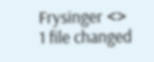Frysinger <>
1 file changed